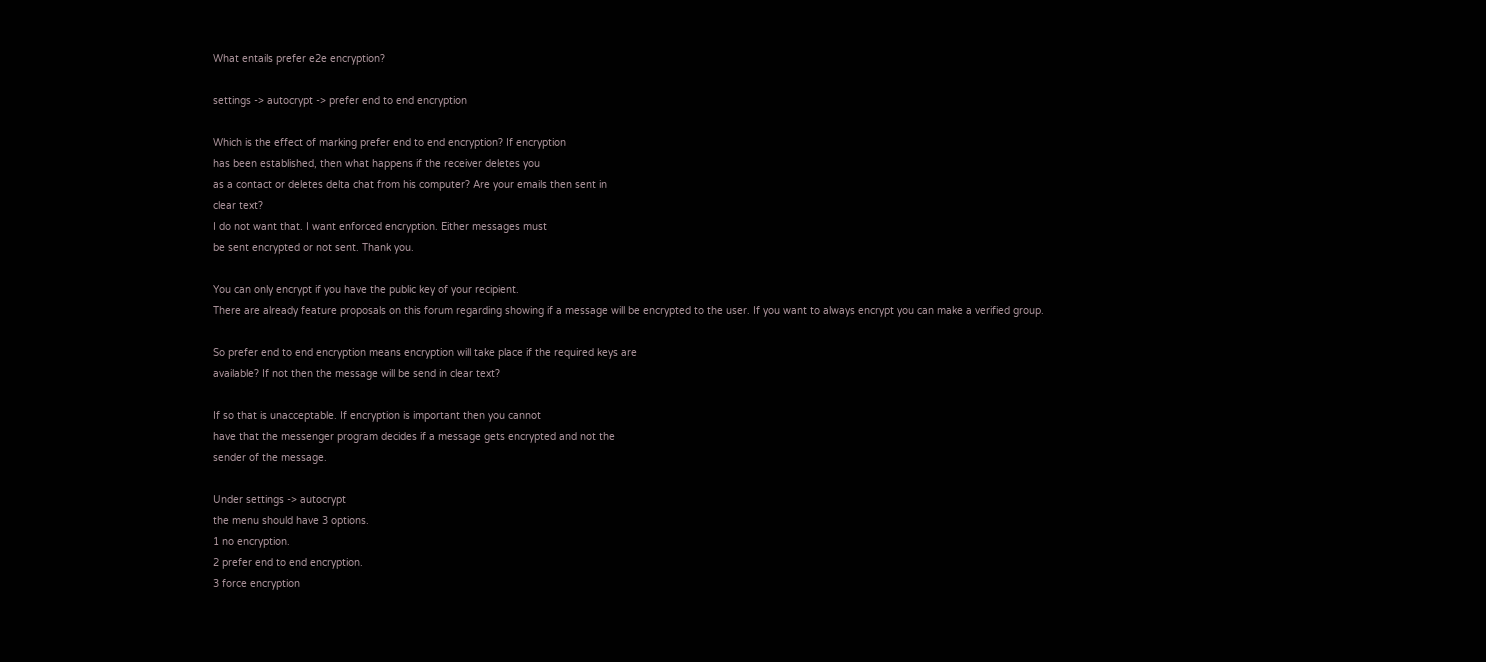What entails prefer e2e encryption?

settings -> autocrypt -> prefer end to end encryption

Which is the effect of marking prefer end to end encryption? If encryption
has been established, then what happens if the receiver deletes you
as a contact or deletes delta chat from his computer? Are your emails then sent in
clear text?
I do not want that. I want enforced encryption. Either messages must
be sent encrypted or not sent. Thank you.

You can only encrypt if you have the public key of your recipient.
There are already feature proposals on this forum regarding showing if a message will be encrypted to the user. If you want to always encrypt you can make a verified group.

So prefer end to end encryption means encryption will take place if the required keys are
available? If not then the message will be send in clear text?

If so that is unacceptable. If encryption is important then you cannot
have that the messenger program decides if a message gets encrypted and not the
sender of the message.

Under settings -> autocrypt
the menu should have 3 options.
1 no encryption.
2 prefer end to end encryption.
3 force encryption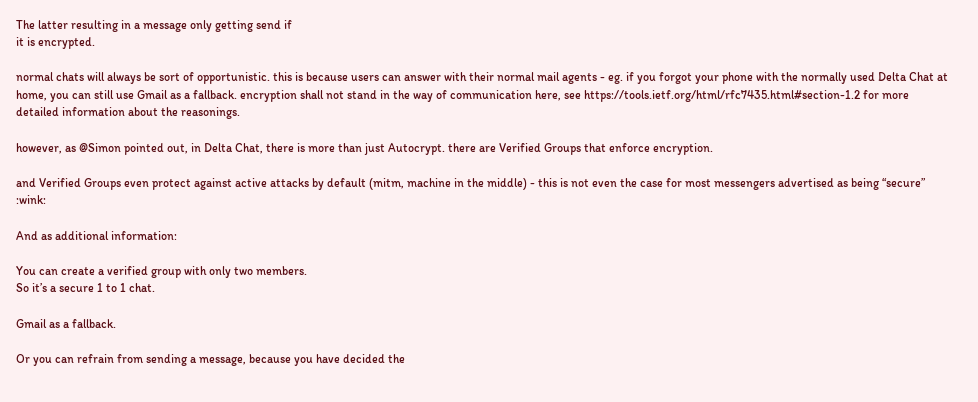The latter resulting in a message only getting send if
it is encrypted.

normal chats will always be sort of opportunistic. this is because users can answer with their normal mail agents - eg. if you forgot your phone with the normally used Delta Chat at home, you can still use Gmail as a fallback. encryption shall not stand in the way of communication here, see https://tools.ietf.org/html/rfc7435.html#section-1.2 for more detailed information about the reasonings.

however, as @Simon pointed out, in Delta Chat, there is more than just Autocrypt. there are Verified Groups that enforce encryption.

and Verified Groups even protect against active attacks by default (mitm, machine in the middle) - this is not even the case for most messengers advertised as being “secure” :wink:

And as additional information:

You can create a verified group with only two members.
So it’s a secure 1 to 1 chat.

Gmail as a fallback.

Or you can refrain from sending a message, because you have decided the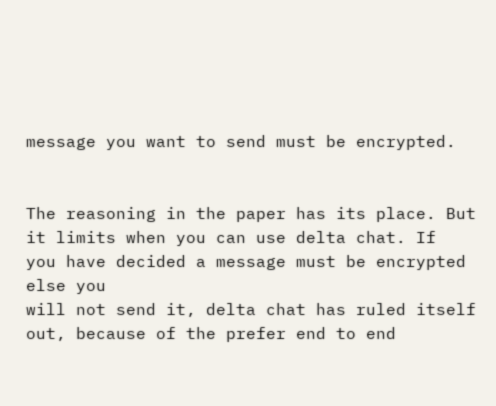message you want to send must be encrypted.


The reasoning in the paper has its place. But it limits when you can use delta chat. If
you have decided a message must be encrypted else you
will not send it, delta chat has ruled itself out, because of the prefer end to end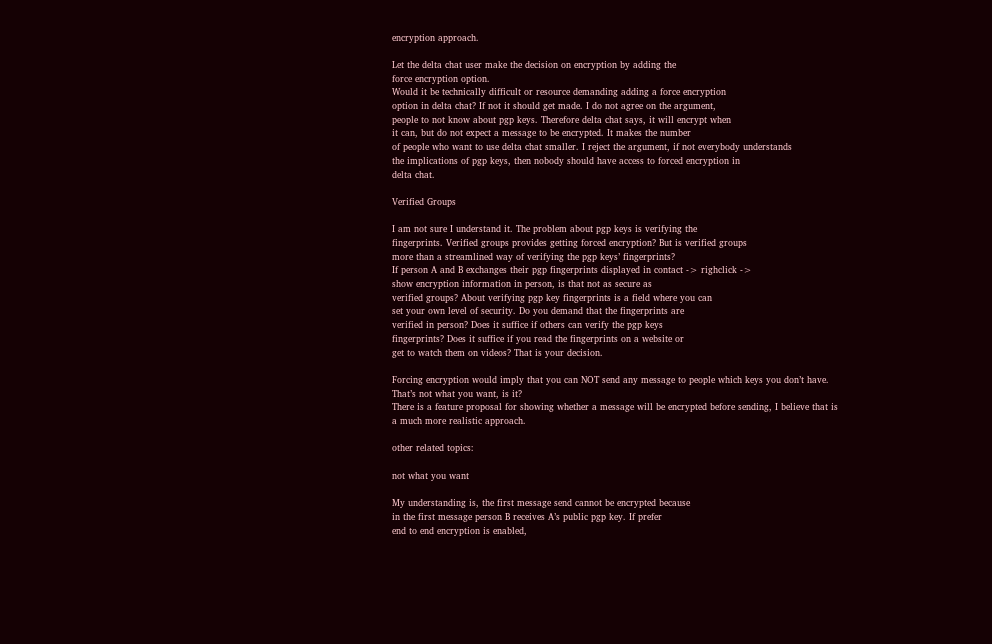encryption approach.

Let the delta chat user make the decision on encryption by adding the
force encryption option.
Would it be technically difficult or resource demanding adding a force encryption
option in delta chat? If not it should get made. I do not agree on the argument,
people to not know about pgp keys. Therefore delta chat says, it will encrypt when
it can, but do not expect a message to be encrypted. It makes the number
of people who want to use delta chat smaller. I reject the argument, if not everybody understands
the implications of pgp keys, then nobody should have access to forced encryption in
delta chat.

Verified Groups

I am not sure I understand it. The problem about pgp keys is verifying the
fingerprints. Verified groups provides getting forced encryption? But is verified groups
more than a streamlined way of verifying the pgp keys’ fingerprints?
If person A and B exchanges their pgp fingerprints displayed in contact -> righclick ->
show encryption information in person, is that not as secure as
verified groups? About verifying pgp key fingerprints is a field where you can
set your own level of security. Do you demand that the fingerprints are
verified in person? Does it suffice if others can verify the pgp keys
fingerprints? Does it suffice if you read the fingerprints on a website or
get to watch them on videos? That is your decision.

Forcing encryption would imply that you can NOT send any message to people which keys you don’t have.
That’s not what you want, is it?
There is a feature proposal for showing whether a message will be encrypted before sending, I believe that is a much more realistic approach.

other related topics:

not what you want

My understanding is, the first message send cannot be encrypted because
in the first message person B receives A’s public pgp key. If prefer
end to end encryption is enabled,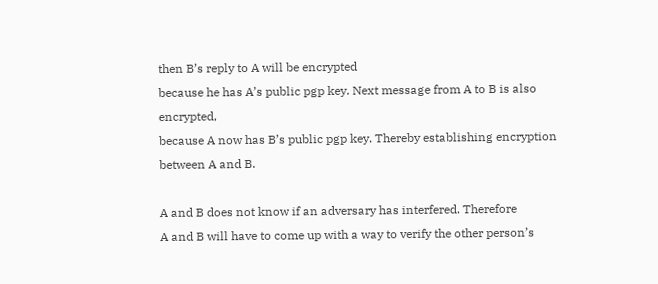then B’s reply to A will be encrypted
because he has A’s public pgp key. Next message from A to B is also encrypted,
because A now has B’s public pgp key. Thereby establishing encryption
between A and B.

A and B does not know if an adversary has interfered. Therefore
A and B will have to come up with a way to verify the other person’s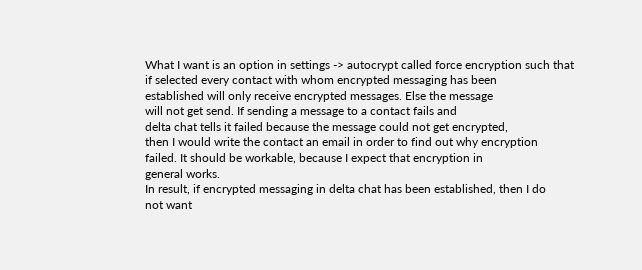What I want is an option in settings -> autocrypt called force encryption such that
if selected every contact with whom encrypted messaging has been
established will only receive encrypted messages. Else the message
will not get send. If sending a message to a contact fails and
delta chat tells it failed because the message could not get encrypted,
then I would write the contact an email in order to find out why encryption
failed. It should be workable, because I expect that encryption in
general works.
In result, if encrypted messaging in delta chat has been established, then I do
not want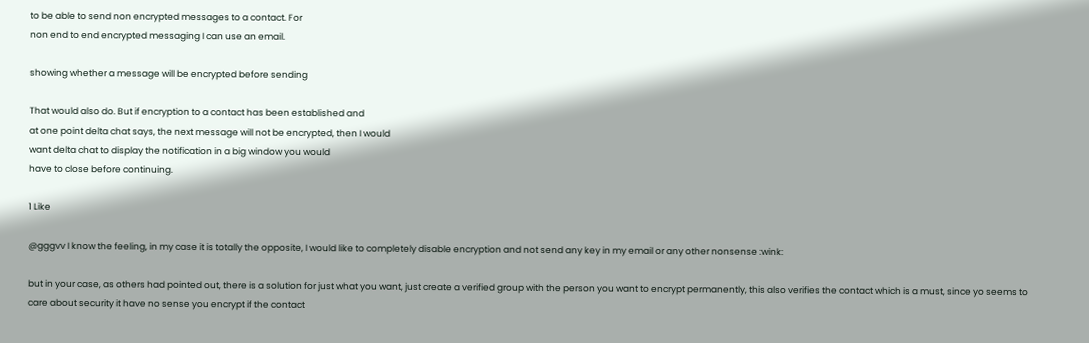to be able to send non encrypted messages to a contact. For
non end to end encrypted messaging I can use an email.

showing whether a message will be encrypted before sending

That would also do. But if encryption to a contact has been established and
at one point delta chat says, the next message will not be encrypted, then I would
want delta chat to display the notification in a big window you would
have to close before continuing.

1 Like

@gggvv I know the feeling, in my case it is totally the opposite, I would like to completely disable encryption and not send any key in my email or any other nonsense :wink:

but in your case, as others had pointed out, there is a solution for just what you want, just create a verified group with the person you want to encrypt permanently, this also verifies the contact which is a must, since yo seems to care about security it have no sense you encrypt if the contact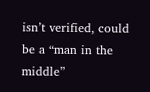isn’t verified, could be a “man in the middle”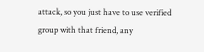attack, so you just have to use verified group with that friend, any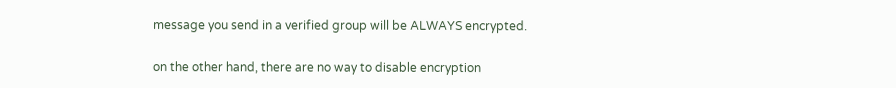message you send in a verified group will be ALWAYS encrypted.

on the other hand, there are no way to disable encryption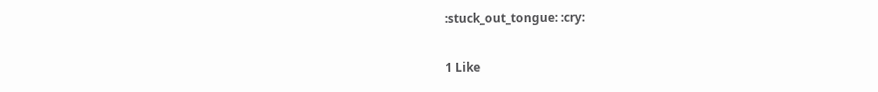:stuck_out_tongue: :cry:

1 Like